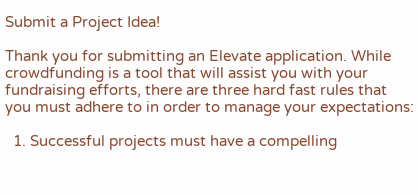Submit a Project Idea!

Thank you for submitting an Elevate application. While crowdfunding is a tool that will assist you with your fundraising efforts, there are three hard fast rules that you must adhere to in order to manage your expectations:

  1. Successful projects must have a compelling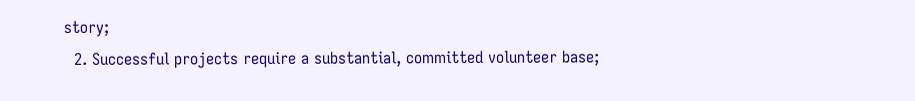story;
  2. Successful projects require a substantial, committed volunteer base;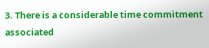3. There is a considerable time commitment associated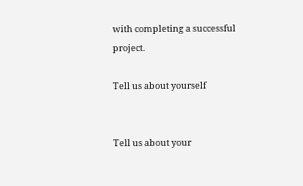with completing a successful project.

Tell us about yourself


Tell us about your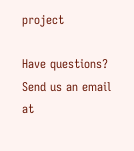project

Have questions? Send us an email at